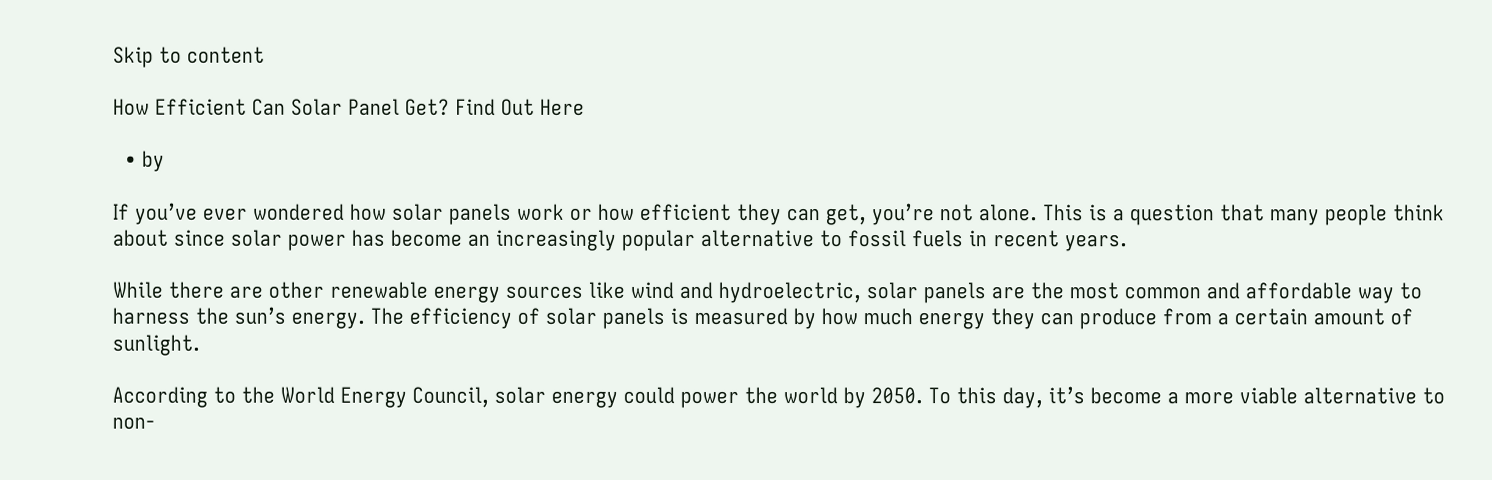Skip to content

How Efficient Can Solar Panel Get? Find Out Here

  • by

If you’ve ever wondered how solar panels work or how efficient they can get, you’re not alone. This is a question that many people think about since solar power has become an increasingly popular alternative to fossil fuels in recent years.

While there are other renewable energy sources like wind and hydroelectric, solar panels are the most common and affordable way to harness the sun’s energy. The efficiency of solar panels is measured by how much energy they can produce from a certain amount of sunlight.

According to the World Energy Council, solar energy could power the world by 2050. To this day, it’s become a more viable alternative to non-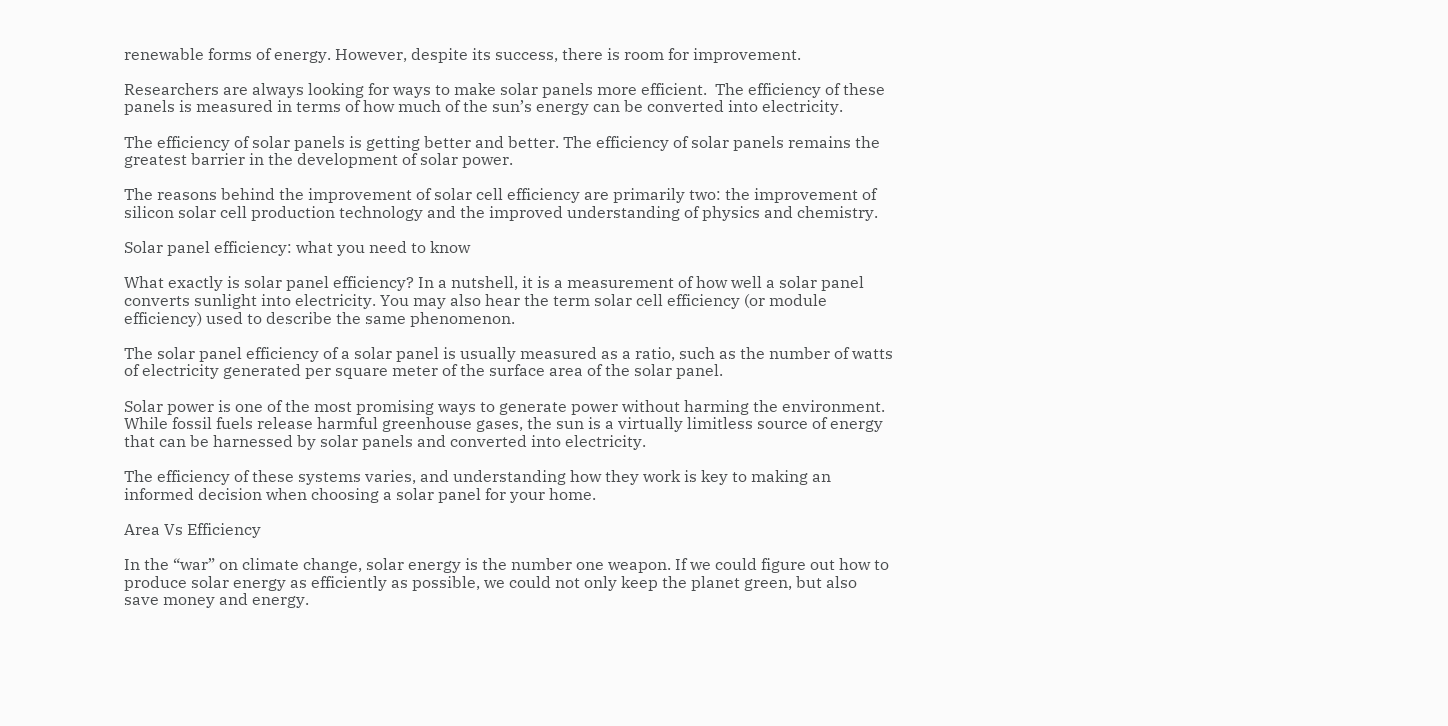renewable forms of energy. However, despite its success, there is room for improvement.

Researchers are always looking for ways to make solar panels more efficient.  The efficiency of these panels is measured in terms of how much of the sun’s energy can be converted into electricity.

The efficiency of solar panels is getting better and better. The efficiency of solar panels remains the greatest barrier in the development of solar power.

The reasons behind the improvement of solar cell efficiency are primarily two: the improvement of silicon solar cell production technology and the improved understanding of physics and chemistry.

Solar panel efficiency: what you need to know

What exactly is solar panel efficiency? In a nutshell, it is a measurement of how well a solar panel converts sunlight into electricity. You may also hear the term solar cell efficiency (or module efficiency) used to describe the same phenomenon.

The solar panel efficiency of a solar panel is usually measured as a ratio, such as the number of watts of electricity generated per square meter of the surface area of the solar panel.

Solar power is one of the most promising ways to generate power without harming the environment. While fossil fuels release harmful greenhouse gases, the sun is a virtually limitless source of energy that can be harnessed by solar panels and converted into electricity.

The efficiency of these systems varies, and understanding how they work is key to making an informed decision when choosing a solar panel for your home.

Area Vs Efficiency

In the “war” on climate change, solar energy is the number one weapon. If we could figure out how to produce solar energy as efficiently as possible, we could not only keep the planet green, but also save money and energy.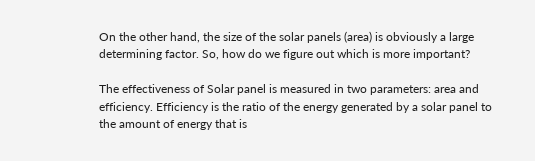On the other hand, the size of the solar panels (area) is obviously a large determining factor. So, how do we figure out which is more important?

The effectiveness of Solar panel is measured in two parameters: area and efficiency. Efficiency is the ratio of the energy generated by a solar panel to the amount of energy that is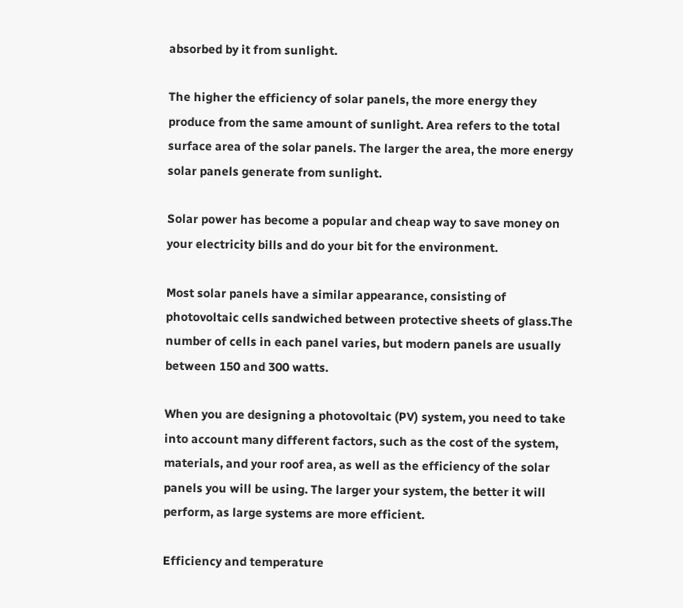absorbed by it from sunlight.

The higher the efficiency of solar panels, the more energy they produce from the same amount of sunlight. Area refers to the total surface area of the solar panels. The larger the area, the more energy solar panels generate from sunlight.

Solar power has become a popular and cheap way to save money on your electricity bills and do your bit for the environment.

Most solar panels have a similar appearance, consisting of photovoltaic cells sandwiched between protective sheets of glass.The number of cells in each panel varies, but modern panels are usually between 150 and 300 watts.

When you are designing a photovoltaic (PV) system, you need to take into account many different factors, such as the cost of the system, materials, and your roof area, as well as the efficiency of the solar panels you will be using. The larger your system, the better it will perform, as large systems are more efficient.

Efficiency and temperature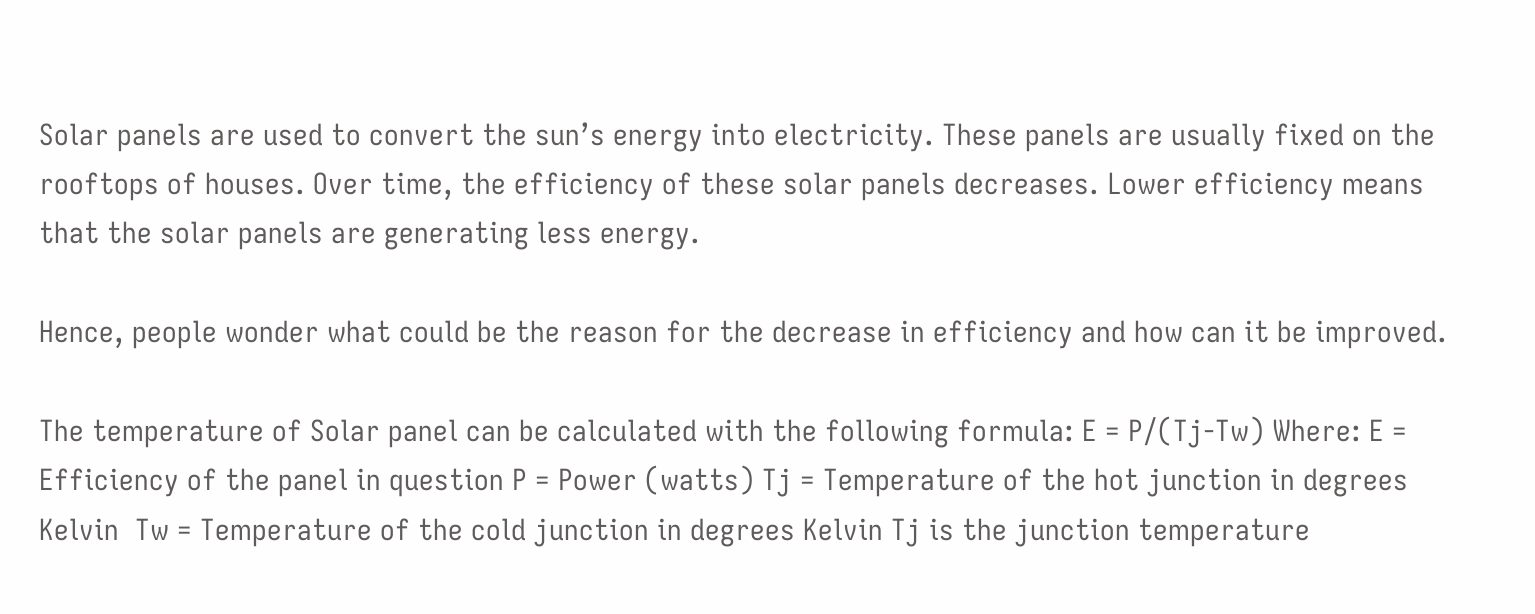Solar panels are used to convert the sun’s energy into electricity. These panels are usually fixed on the rooftops of houses. Over time, the efficiency of these solar panels decreases. Lower efficiency means that the solar panels are generating less energy.

Hence, people wonder what could be the reason for the decrease in efficiency and how can it be improved.

The temperature of Solar panel can be calculated with the following formula: E = P/(Tj-Tw) Where: E = Efficiency of the panel in question P = Power (watts) Tj = Temperature of the hot junction in degrees Kelvin  Tw = Temperature of the cold junction in degrees Kelvin Tj is the junction temperature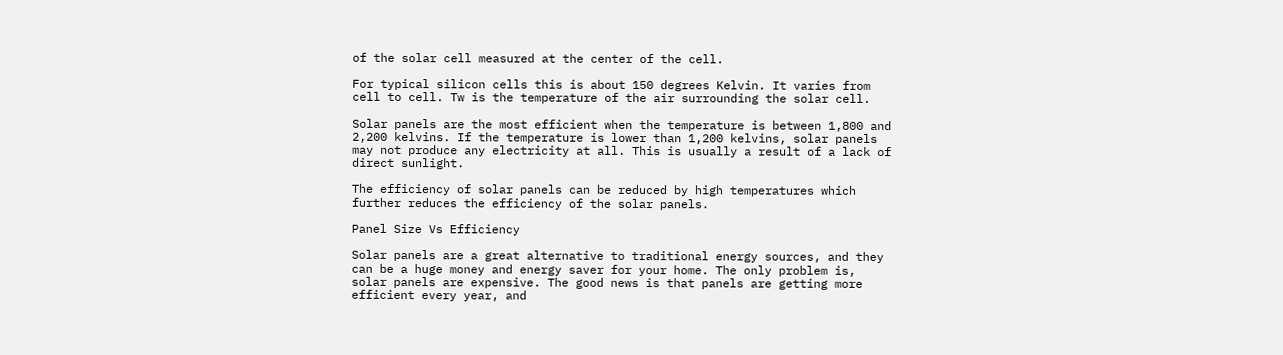of the solar cell measured at the center of the cell.

For typical silicon cells this is about 150 degrees Kelvin. It varies from cell to cell. Tw is the temperature of the air surrounding the solar cell.

Solar panels are the most efficient when the temperature is between 1,800 and 2,200 kelvins. If the temperature is lower than 1,200 kelvins, solar panels may not produce any electricity at all. This is usually a result of a lack of direct sunlight.

The efficiency of solar panels can be reduced by high temperatures which further reduces the efficiency of the solar panels.

Panel Size Vs Efficiency

Solar panels are a great alternative to traditional energy sources, and they can be a huge money and energy saver for your home. The only problem is, solar panels are expensive. The good news is that panels are getting more efficient every year, and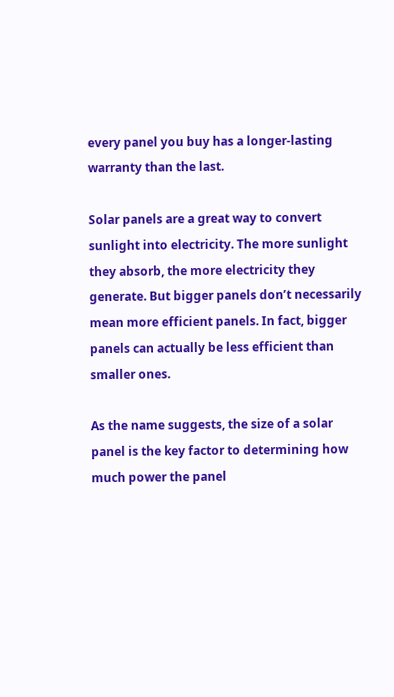every panel you buy has a longer-lasting warranty than the last.

Solar panels are a great way to convert sunlight into electricity. The more sunlight they absorb, the more electricity they generate. But bigger panels don’t necessarily mean more efficient panels. In fact, bigger panels can actually be less efficient than smaller ones.

As the name suggests, the size of a solar panel is the key factor to determining how much power the panel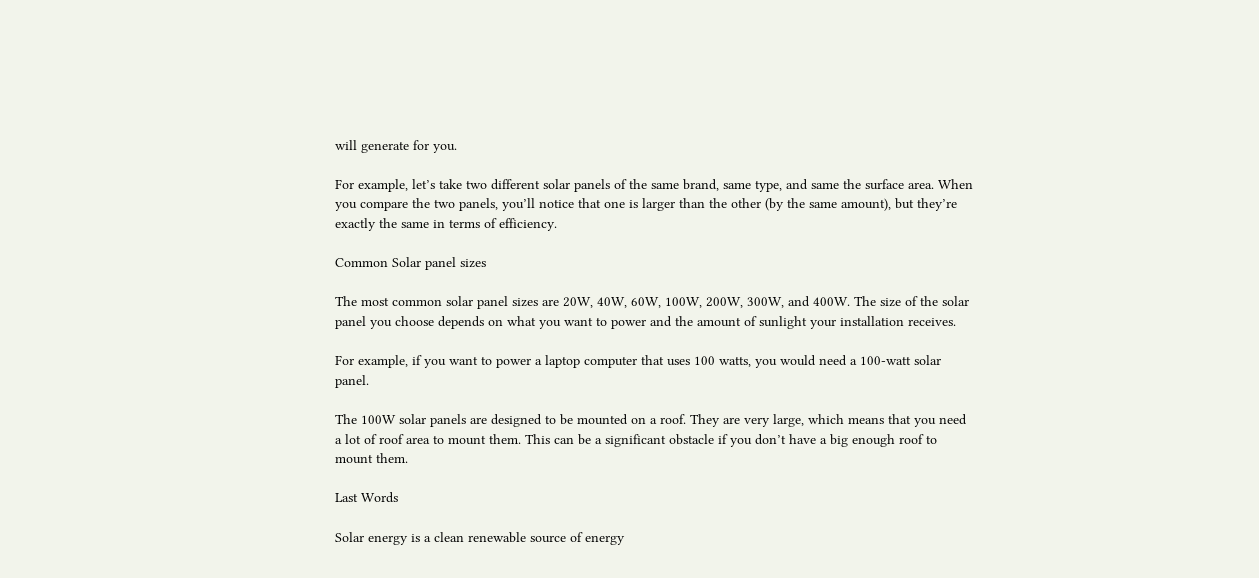will generate for you.

For example, let’s take two different solar panels of the same brand, same type, and same the surface area. When you compare the two panels, you’ll notice that one is larger than the other (by the same amount), but they’re exactly the same in terms of efficiency.

Common Solar panel sizes

The most common solar panel sizes are 20W, 40W, 60W, 100W, 200W, 300W, and 400W. The size of the solar panel you choose depends on what you want to power and the amount of sunlight your installation receives.

For example, if you want to power a laptop computer that uses 100 watts, you would need a 100-watt solar panel.

The 100W solar panels are designed to be mounted on a roof. They are very large, which means that you need a lot of roof area to mount them. This can be a significant obstacle if you don’t have a big enough roof to mount them.

Last Words

Solar energy is a clean renewable source of energy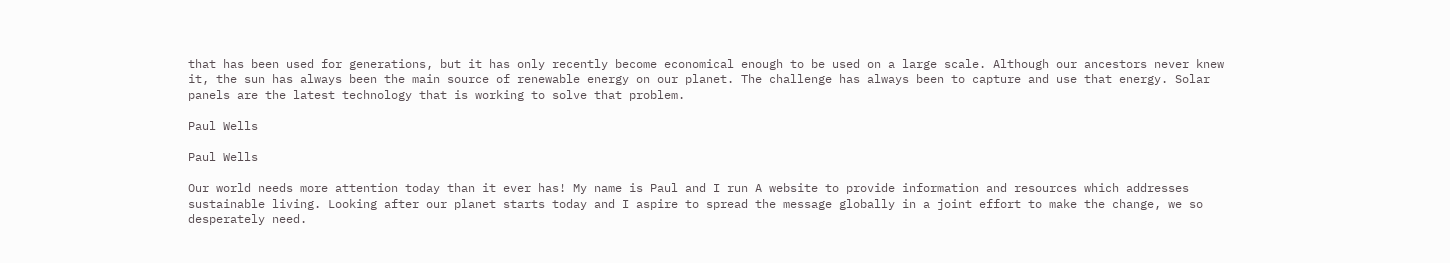that has been used for generations, but it has only recently become economical enough to be used on a large scale. Although our ancestors never knew it, the sun has always been the main source of renewable energy on our planet. The challenge has always been to capture and use that energy. Solar panels are the latest technology that is working to solve that problem.

Paul Wells

Paul Wells

Our world needs more attention today than it ever has! My name is Paul and I run A website to provide information and resources which addresses sustainable living. Looking after our planet starts today and I aspire to spread the message globally in a joint effort to make the change, we so desperately need.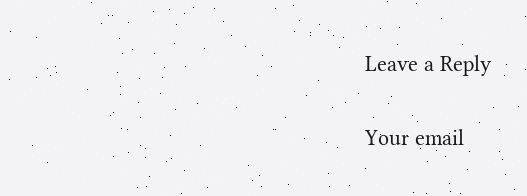Leave a Reply

Your email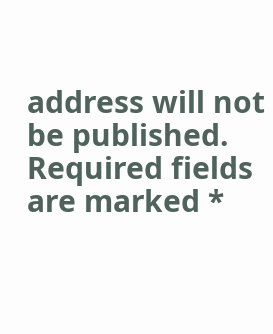address will not be published. Required fields are marked *